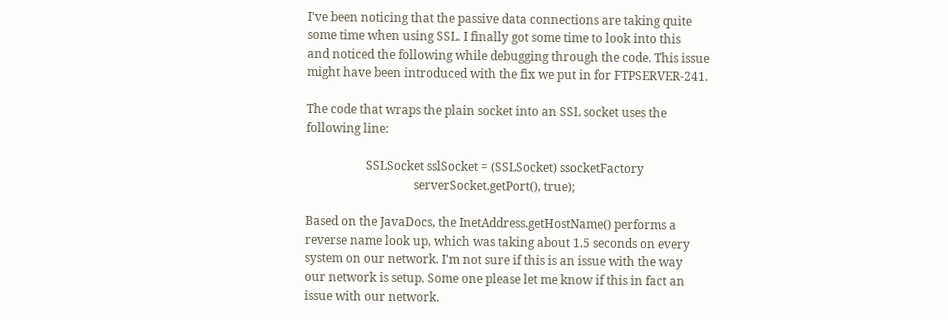I've been noticing that the passive data connections are taking quite
some time when using SSL. I finally got some time to look into this
and noticed the following while debugging through the code. This issue
might have been introduced with the fix we put in for FTPSERVER-241.

The code that wraps the plain socket into an SSL socket uses the
following line:

                    SSLSocket sslSocket = (SSLSocket) ssocketFactory
                                    serverSocket.getPort(), true);

Based on the JavaDocs, the InetAddress.getHostName() performs a
reverse name look up, which was taking about 1.5 seconds on every
system on our network. I'm not sure if this is an issue with the way
our network is setup. Some one please let me know if this in fact an
issue with our network.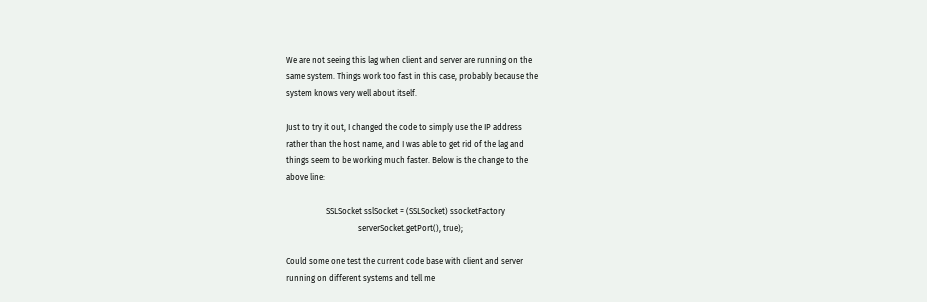We are not seeing this lag when client and server are running on the
same system. Things work too fast in this case, probably because the
system knows very well about itself.

Just to try it out, I changed the code to simply use the IP address
rather than the host name, and I was able to get rid of the lag and
things seem to be working much faster. Below is the change to the
above line:

                    SSLSocket sslSocket = (SSLSocket) ssocketFactory
                                    serverSocket.getPort(), true);

Could some one test the current code base with client and server
running on different systems and tell me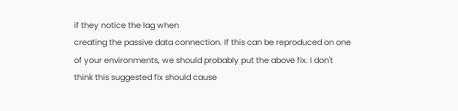if they notice the lag when
creating the passive data connection. If this can be reproduced on one
of your environments, we should probably put the above fix. I don't
think this suggested fix should cause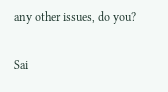any other issues, do you?


Sai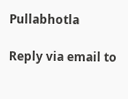Pullabhotla

Reply via email to